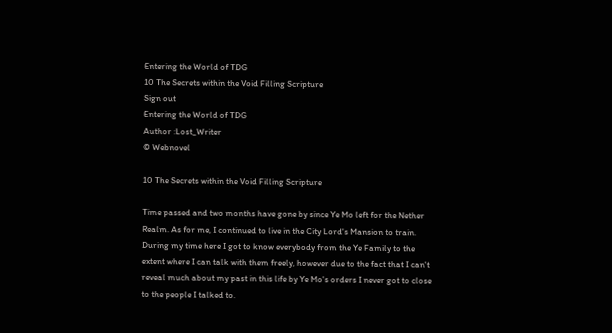Entering the World of TDG
10 The Secrets within the Void Filling Scripture
Sign out
Entering the World of TDG
Author :Lost_Writer
© Webnovel

10 The Secrets within the Void Filling Scripture

Time passed and two months have gone by since Ye Mo left for the Nether Realm. As for me, I continued to live in the City Lord's Mansion to train. During my time here I got to know everybody from the Ye Family to the extent where I can talk with them freely, however due to the fact that I can't reveal much about my past in this life by Ye Mo's orders I never got to close to the people I talked to.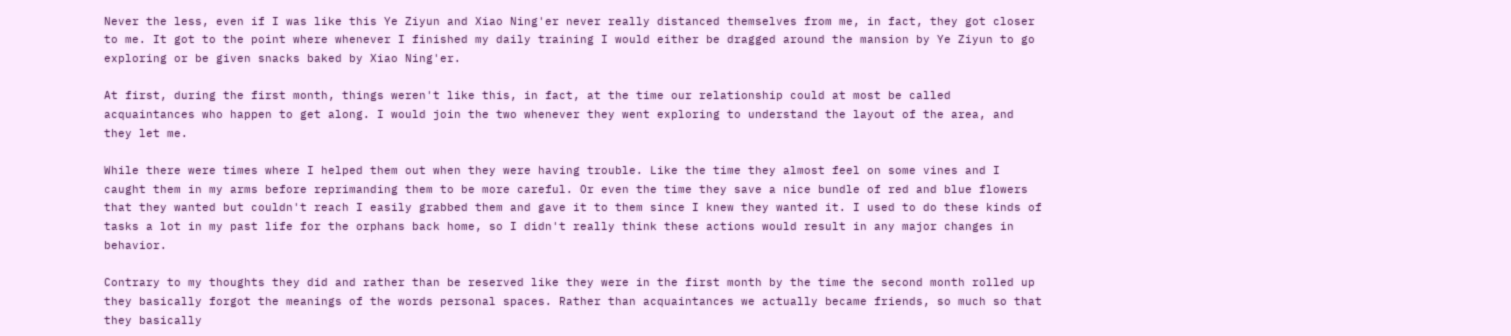Never the less, even if I was like this Ye Ziyun and Xiao Ning'er never really distanced themselves from me, in fact, they got closer to me. It got to the point where whenever I finished my daily training I would either be dragged around the mansion by Ye Ziyun to go exploring or be given snacks baked by Xiao Ning'er.

At first, during the first month, things weren't like this, in fact, at the time our relationship could at most be called acquaintances who happen to get along. I would join the two whenever they went exploring to understand the layout of the area, and they let me.

While there were times where I helped them out when they were having trouble. Like the time they almost feel on some vines and I caught them in my arms before reprimanding them to be more careful. Or even the time they save a nice bundle of red and blue flowers that they wanted but couldn't reach I easily grabbed them and gave it to them since I knew they wanted it. I used to do these kinds of tasks a lot in my past life for the orphans back home, so I didn't really think these actions would result in any major changes in behavior.

Contrary to my thoughts they did and rather than be reserved like they were in the first month by the time the second month rolled up they basically forgot the meanings of the words personal spaces. Rather than acquaintances we actually became friends, so much so that they basically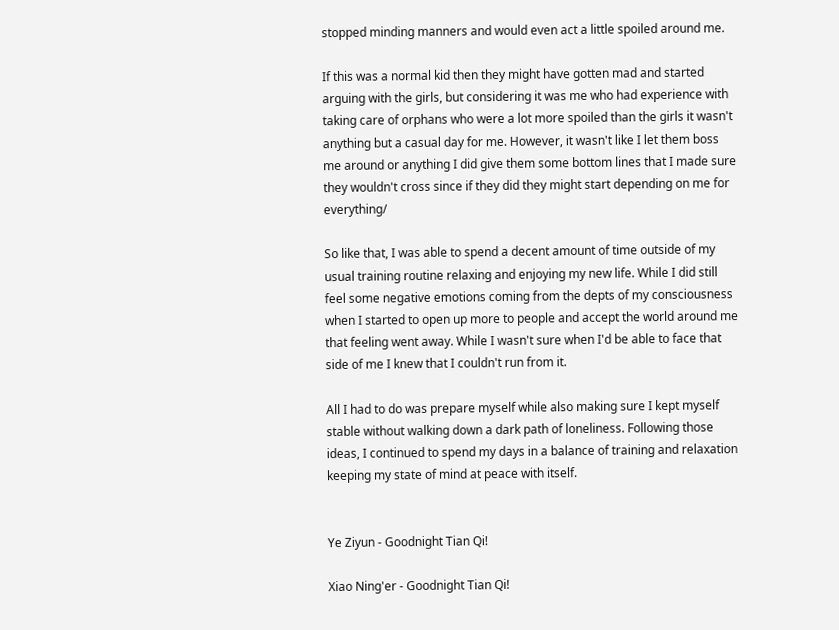stopped minding manners and would even act a little spoiled around me.

If this was a normal kid then they might have gotten mad and started arguing with the girls, but considering it was me who had experience with taking care of orphans who were a lot more spoiled than the girls it wasn't anything but a casual day for me. However, it wasn't like I let them boss me around or anything I did give them some bottom lines that I made sure they wouldn't cross since if they did they might start depending on me for everything/

So like that, I was able to spend a decent amount of time outside of my usual training routine relaxing and enjoying my new life. While I did still feel some negative emotions coming from the depts of my consciousness when I started to open up more to people and accept the world around me that feeling went away. While I wasn't sure when I'd be able to face that side of me I knew that I couldn't run from it.

All I had to do was prepare myself while also making sure I kept myself stable without walking down a dark path of loneliness. Following those ideas, I continued to spend my days in a balance of training and relaxation keeping my state of mind at peace with itself.


Ye Ziyun - Goodnight Tian Qi!

Xiao Ning'er - Goodnight Tian Qi!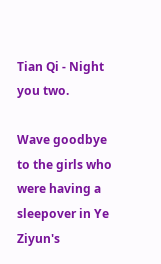Tian Qi - Night you two.

Wave goodbye to the girls who were having a sleepover in Ye Ziyun's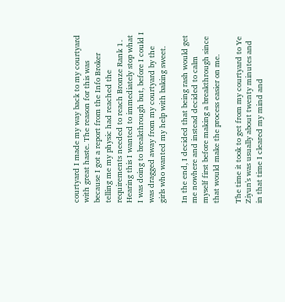courtyard I made my way back to my courtyard with great haste. The reason for this was because I got a report from the Info Broker telling me my physic had reached the requirements needed to reach Bronze Rank 1. Hearing this I wanted to immediately stop what I was doing to breakthrough but, before I could I was dragged away from my courtyard by the girls who wanted my help with baking sweet.

In the end, I decided that being rash would get me nowhere and instead decided to calm myself first before making a breakthrough since that would make the process easier on me.

The time it took to get from my courtyard to Ye Ziyun's was usually about twenty minutes and in that time I cleared my mind and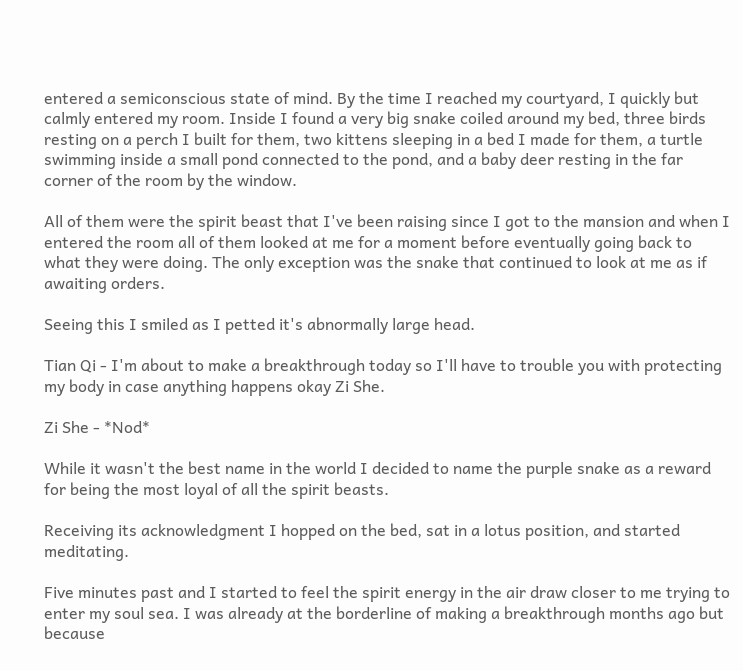entered a semiconscious state of mind. By the time I reached my courtyard, I quickly but calmly entered my room. Inside I found a very big snake coiled around my bed, three birds resting on a perch I built for them, two kittens sleeping in a bed I made for them, a turtle swimming inside a small pond connected to the pond, and a baby deer resting in the far corner of the room by the window.

All of them were the spirit beast that I've been raising since I got to the mansion and when I entered the room all of them looked at me for a moment before eventually going back to what they were doing. The only exception was the snake that continued to look at me as if awaiting orders.

Seeing this I smiled as I petted it's abnormally large head.

Tian Qi - I'm about to make a breakthrough today so I'll have to trouble you with protecting my body in case anything happens okay Zi She.

Zi She - *Nod*

While it wasn't the best name in the world I decided to name the purple snake as a reward for being the most loyal of all the spirit beasts.

Receiving its acknowledgment I hopped on the bed, sat in a lotus position, and started meditating.

Five minutes past and I started to feel the spirit energy in the air draw closer to me trying to enter my soul sea. I was already at the borderline of making a breakthrough months ago but because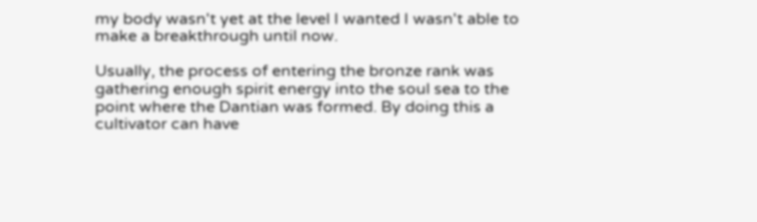my body wasn't yet at the level I wanted I wasn't able to make a breakthrough until now.

Usually, the process of entering the bronze rank was gathering enough spirit energy into the soul sea to the point where the Dantian was formed. By doing this a cultivator can have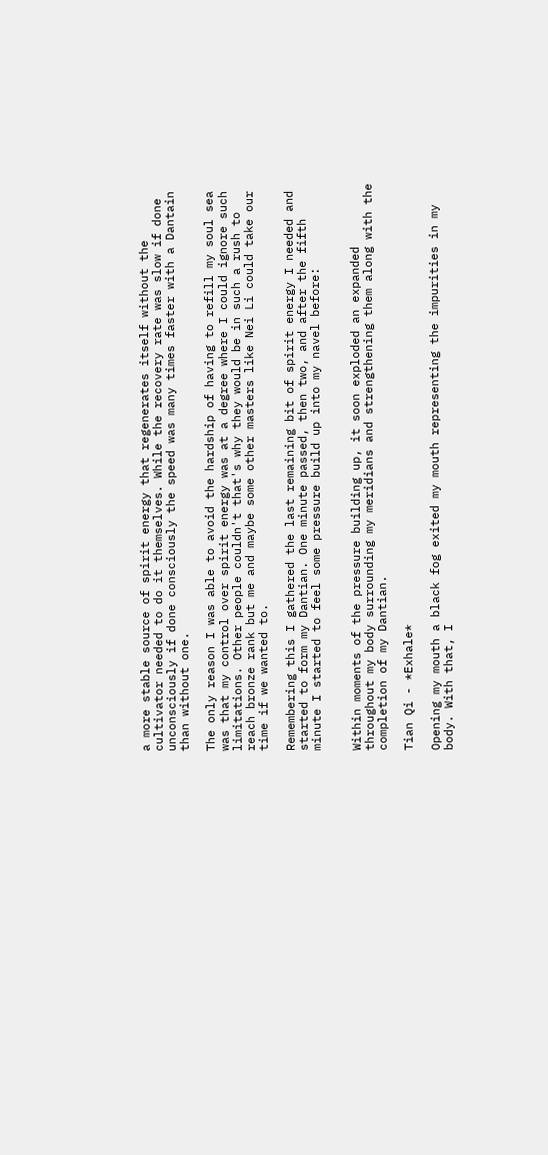a more stable source of spirit energy that regenerates itself without the cultivator needed to do it themselves. While the recovery rate was slow if done unconsciously if done consciously the speed was many times faster with a Dantain than without one.

The only reason I was able to avoid the hardship of having to refill my soul sea was that my control over spirit energy was at a degree where I could ignore such limitations. Other people couldn't that's why they would be in such a rush to reach bronze rank but me and maybe some other masters like Nei Li could take our time if we wanted to.

Remembering this I gathered the last remaining bit of spirit energy I needed and started to form my Dantian. One minute passed, then two, and after the fifth minute I started to feel some pressure build up into my navel before:


Within moments of the pressure building up, it soon exploded an expanded throughout my body surrounding my meridians and strengthening them along with the completion of my Dantian.

Tian Qi - *Exhale*

Opening my mouth a black fog exited my mouth representing the impurities in my body. With that, I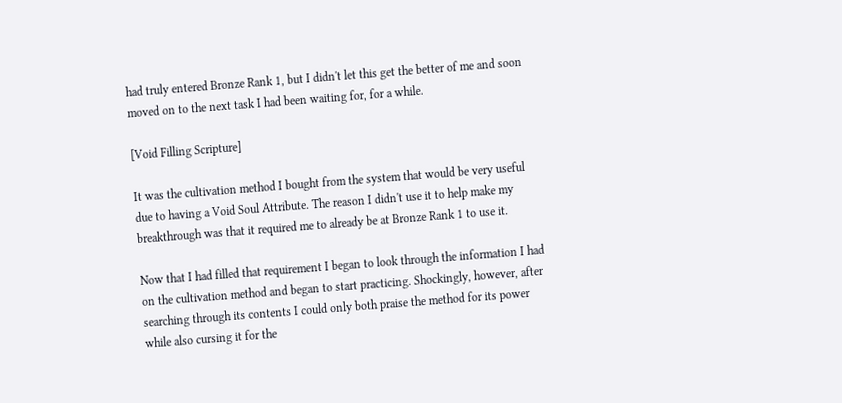had truly entered Bronze Rank 1, but I didn't let this get the better of me and soon moved on to the next task I had been waiting for, for a while.

[Void Filling Scripture]

It was the cultivation method I bought from the system that would be very useful due to having a Void Soul Attribute. The reason I didn't use it to help make my breakthrough was that it required me to already be at Bronze Rank 1 to use it.

Now that I had filled that requirement I began to look through the information I had on the cultivation method and began to start practicing. Shockingly, however, after searching through its contents I could only both praise the method for its power while also cursing it for the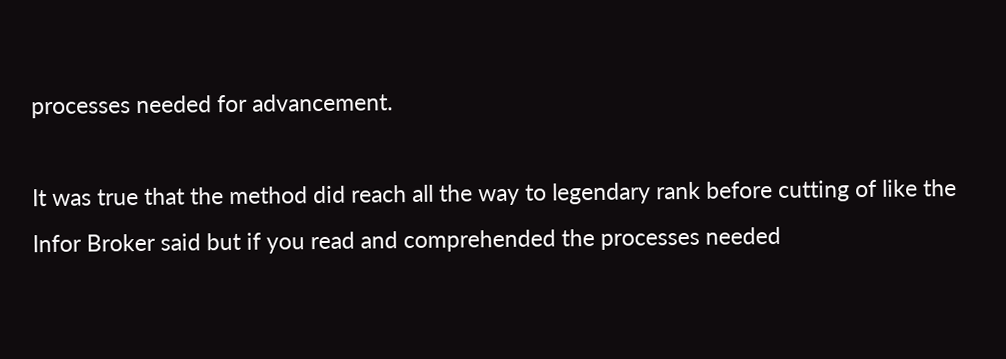processes needed for advancement.

It was true that the method did reach all the way to legendary rank before cutting of like the Infor Broker said but if you read and comprehended the processes needed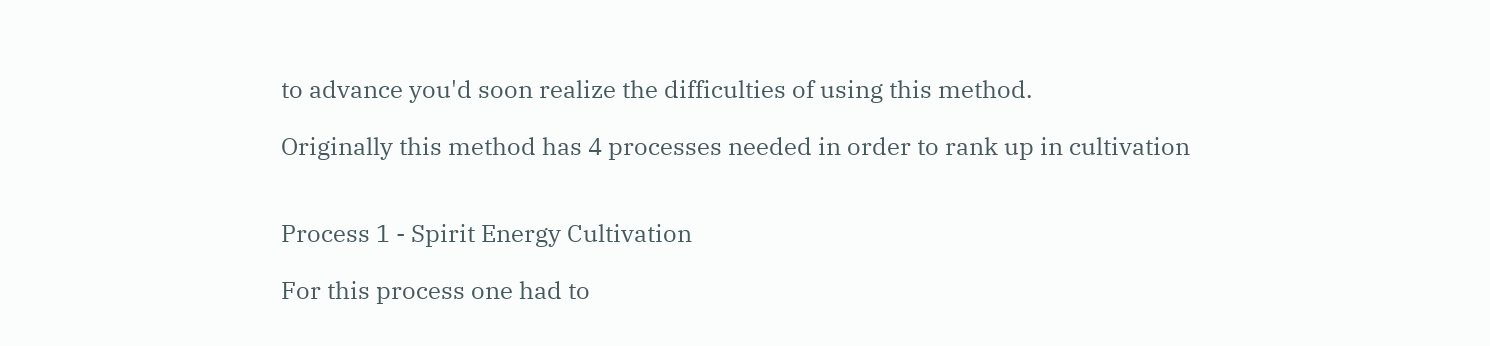to advance you'd soon realize the difficulties of using this method.

Originally this method has 4 processes needed in order to rank up in cultivation


Process 1 - Spirit Energy Cultivation

For this process one had to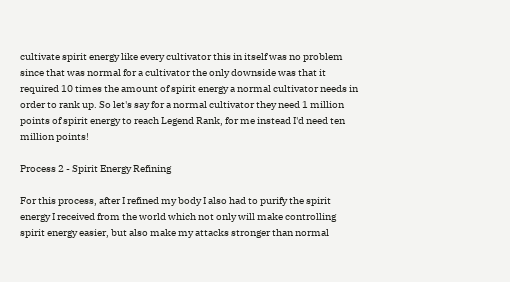cultivate spirit energy like every cultivator this in itself was no problem since that was normal for a cultivator the only downside was that it required 10 times the amount of spirit energy a normal cultivator needs in order to rank up. So let's say for a normal cultivator they need 1 million points of spirit energy to reach Legend Rank, for me instead I'd need ten million points!

Process 2 - Spirit Energy Refining

For this process, after I refined my body I also had to purify the spirit energy I received from the world which not only will make controlling spirit energy easier, but also make my attacks stronger than normal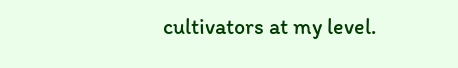cultivators at my level.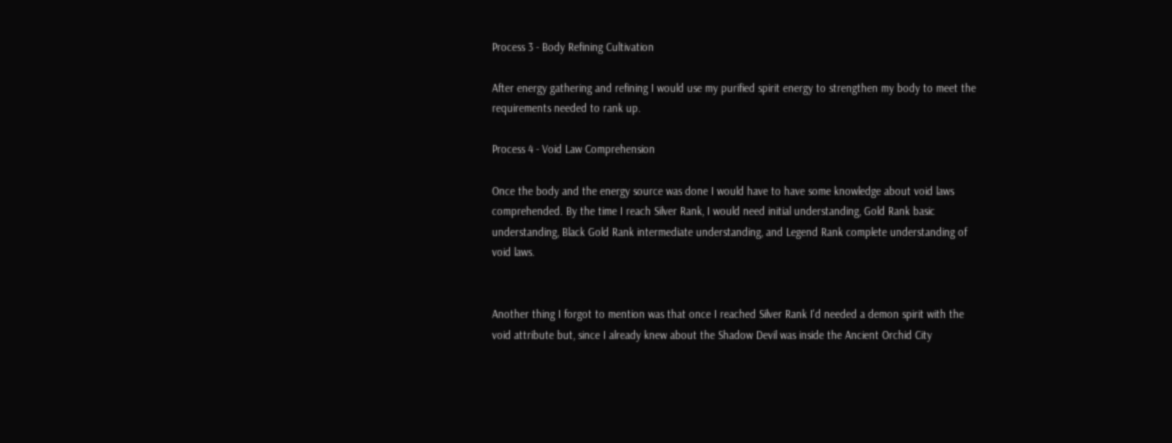Process 3 - Body Refining Cultivation

After energy gathering and refining I would use my purified spirit energy to strengthen my body to meet the requirements needed to rank up.

Process 4 - Void Law Comprehension

Once the body and the energy source was done I would have to have some knowledge about void laws comprehended. By the time I reach Silver Rank, I would need initial understanding, Gold Rank basic understanding, Black Gold Rank intermediate understanding, and Legend Rank complete understanding of void laws.


Another thing I forgot to mention was that once I reached Silver Rank I'd needed a demon spirit with the void attribute but, since I already knew about the Shadow Devil was inside the Ancient Orchid City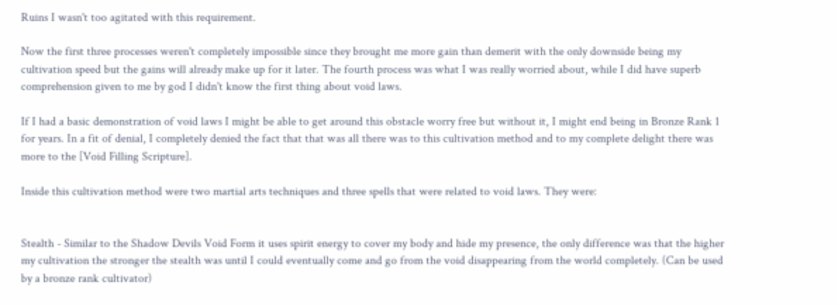Ruins I wasn't too agitated with this requirement.

Now the first three processes weren't completely impossible since they brought me more gain than demerit with the only downside being my cultivation speed but the gains will already make up for it later. The fourth process was what I was really worried about, while I did have superb comprehension given to me by god I didn't know the first thing about void laws.

If I had a basic demonstration of void laws I might be able to get around this obstacle worry free but without it, I might end being in Bronze Rank 1 for years. In a fit of denial, I completely denied the fact that that was all there was to this cultivation method and to my complete delight there was more to the [Void Filling Scripture].

Inside this cultivation method were two martial arts techniques and three spells that were related to void laws. They were:


Stealth - Similar to the Shadow Devils Void Form it uses spirit energy to cover my body and hide my presence, the only difference was that the higher my cultivation the stronger the stealth was until I could eventually come and go from the void disappearing from the world completely. (Can be used by a bronze rank cultivator)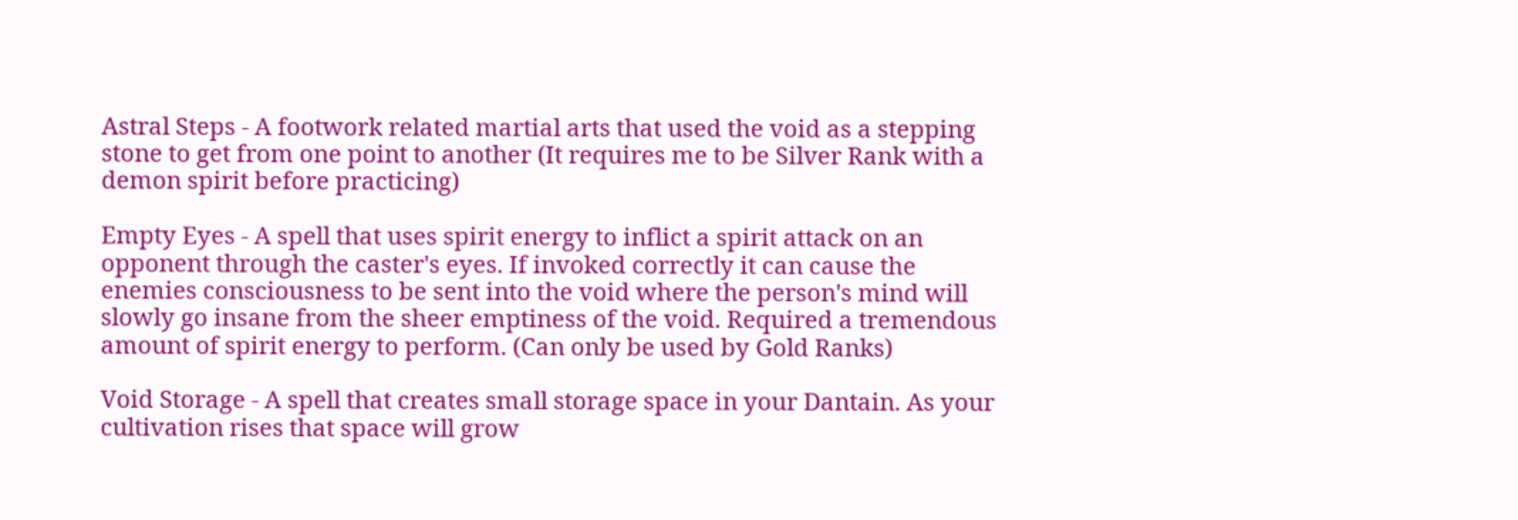Astral Steps - A footwork related martial arts that used the void as a stepping stone to get from one point to another (It requires me to be Silver Rank with a demon spirit before practicing)

Empty Eyes - A spell that uses spirit energy to inflict a spirit attack on an opponent through the caster's eyes. If invoked correctly it can cause the enemies consciousness to be sent into the void where the person's mind will slowly go insane from the sheer emptiness of the void. Required a tremendous amount of spirit energy to perform. (Can only be used by Gold Ranks)

Void Storage - A spell that creates small storage space in your Dantain. As your cultivation rises that space will grow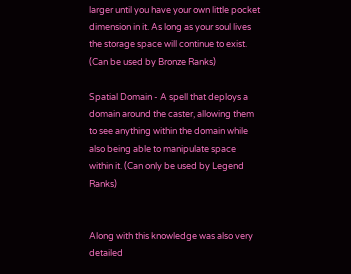larger until you have your own little pocket dimension in it. As long as your soul lives the storage space will continue to exist. (Can be used by Bronze Ranks)

Spatial Domain - A spell that deploys a domain around the caster, allowing them to see anything within the domain while also being able to manipulate space within it. (Can only be used by Legend Ranks)


Along with this knowledge was also very detailed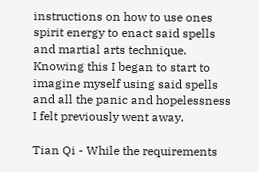instructions on how to use ones spirit energy to enact said spells and martial arts technique. Knowing this I began to start to imagine myself using said spells and all the panic and hopelessness I felt previously went away.

Tian Qi - While the requirements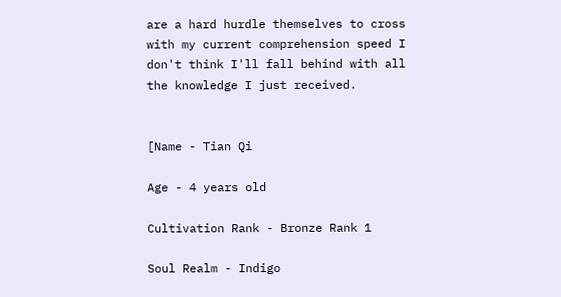are a hard hurdle themselves to cross with my current comprehension speed I don't think I'll fall behind with all the knowledge I just received.


[Name - Tian Qi

Age - 4 years old

Cultivation Rank - Bronze Rank 1

Soul Realm - Indigo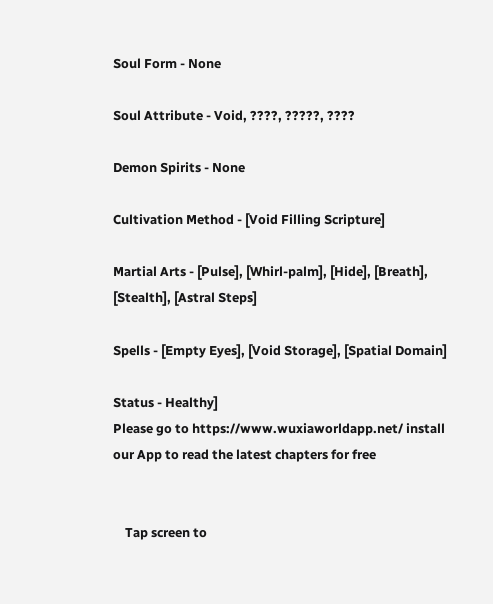Soul Form - None

Soul Attribute - Void, ????, ?????, ????

Demon Spirits - None

Cultivation Method - [Void Filling Scripture]

Martial Arts - [Pulse], [Whirl-palm], [Hide], [Breath], [Stealth], [Astral Steps]

Spells - [Empty Eyes], [Void Storage], [Spatial Domain]

Status - Healthy]
Please go to https://www.wuxiaworldapp.net/ install our App to read the latest chapters for free


    Tap screen to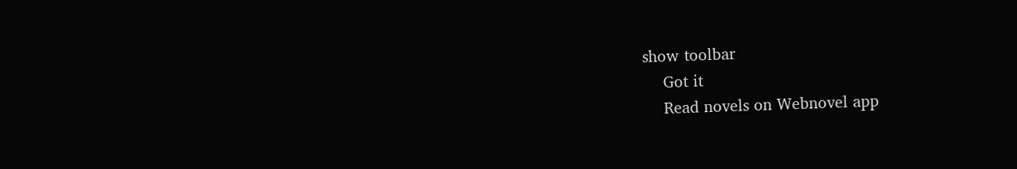show toolbar
    Got it
    Read novels on Webnovel app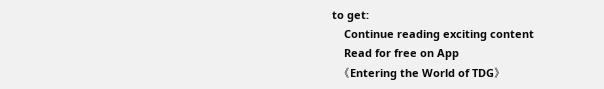to get:
    Continue reading exciting content
    Read for free on App
    《Entering the World of TDG》